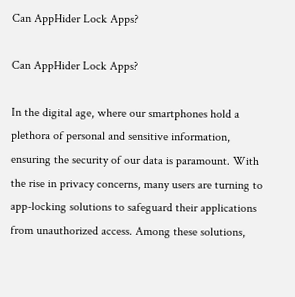Can AppHider Lock Apps?

Can AppHider Lock Apps?

In the digital age, where our smartphones hold a plethora of personal and sensitive information, ensuring the security of our data is paramount. With the rise in privacy concerns, many users are turning to app-locking solutions to safeguard their applications from unauthorized access. Among these solutions,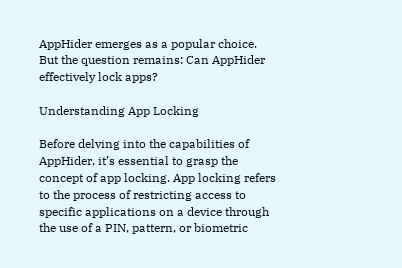AppHider emerges as a popular choice. But the question remains: Can AppHider effectively lock apps?

Understanding App Locking

Before delving into the capabilities of AppHider, it’s essential to grasp the concept of app locking. App locking refers to the process of restricting access to specific applications on a device through the use of a PIN, pattern, or biometric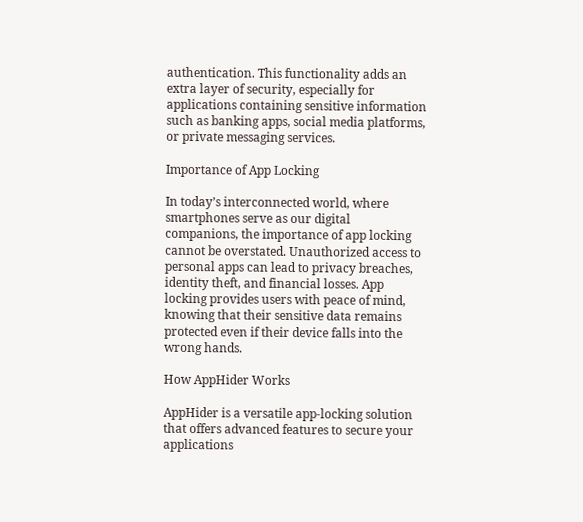authentication. This functionality adds an extra layer of security, especially for applications containing sensitive information such as banking apps, social media platforms, or private messaging services.

Importance of App Locking

In today’s interconnected world, where smartphones serve as our digital companions, the importance of app locking cannot be overstated. Unauthorized access to personal apps can lead to privacy breaches, identity theft, and financial losses. App locking provides users with peace of mind, knowing that their sensitive data remains protected even if their device falls into the wrong hands.

How AppHider Works

AppHider is a versatile app-locking solution that offers advanced features to secure your applications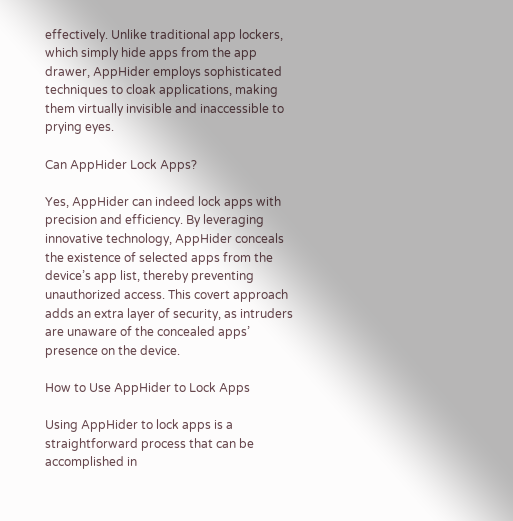effectively. Unlike traditional app lockers, which simply hide apps from the app drawer, AppHider employs sophisticated techniques to cloak applications, making them virtually invisible and inaccessible to prying eyes.

Can AppHider Lock Apps?

Yes, AppHider can indeed lock apps with precision and efficiency. By leveraging innovative technology, AppHider conceals the existence of selected apps from the device’s app list, thereby preventing unauthorized access. This covert approach adds an extra layer of security, as intruders are unaware of the concealed apps’ presence on the device.

How to Use AppHider to Lock Apps

Using AppHider to lock apps is a straightforward process that can be accomplished in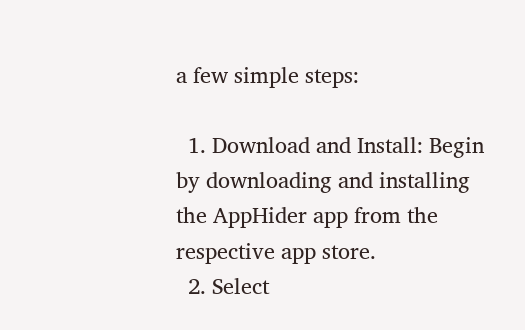a few simple steps:

  1. Download and Install: Begin by downloading and installing the AppHider app from the respective app store.
  2. Select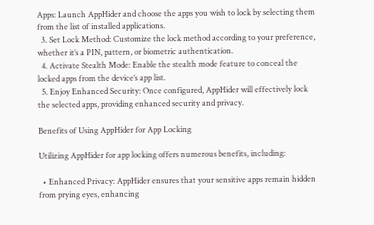Apps: Launch AppHider and choose the apps you wish to lock by selecting them from the list of installed applications.
  3. Set Lock Method: Customize the lock method according to your preference, whether it’s a PIN, pattern, or biometric authentication.
  4. Activate Stealth Mode: Enable the stealth mode feature to conceal the locked apps from the device’s app list.
  5. Enjoy Enhanced Security: Once configured, AppHider will effectively lock the selected apps, providing enhanced security and privacy.

Benefits of Using AppHider for App Locking

Utilizing AppHider for app locking offers numerous benefits, including:

  • Enhanced Privacy: AppHider ensures that your sensitive apps remain hidden from prying eyes, enhancing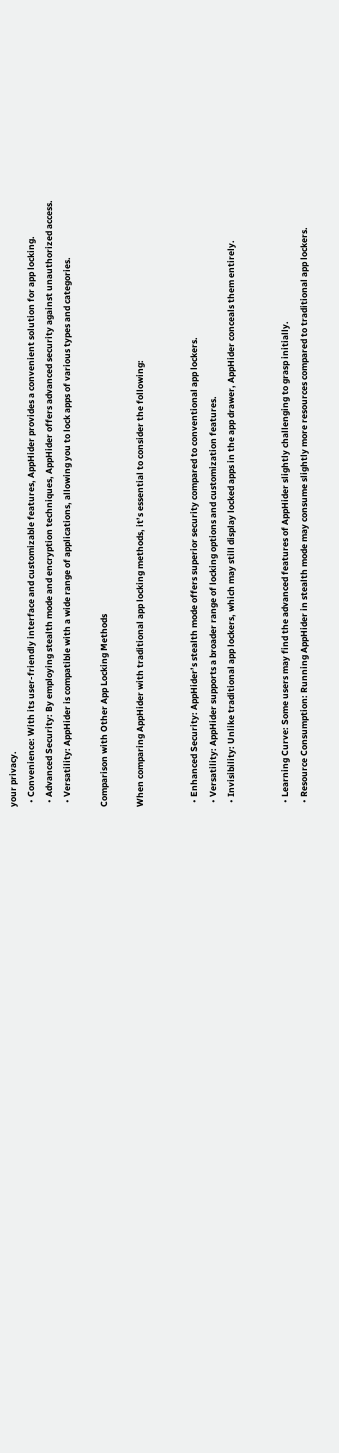your privacy.
  • Convenience: With its user-friendly interface and customizable features, AppHider provides a convenient solution for app locking.
  • Advanced Security: By employing stealth mode and encryption techniques, AppHider offers advanced security against unauthorized access.
  • Versatility: AppHider is compatible with a wide range of applications, allowing you to lock apps of various types and categories.

Comparison with Other App Locking Methods

When comparing AppHider with traditional app locking methods, it’s essential to consider the following:


  • Enhanced Security: AppHider’s stealth mode offers superior security compared to conventional app lockers.
  • Versatility: AppHider supports a broader range of locking options and customization features.
  • Invisibility: Unlike traditional app lockers, which may still display locked apps in the app drawer, AppHider conceals them entirely.


  • Learning Curve: Some users may find the advanced features of AppHider slightly challenging to grasp initially.
  • Resource Consumption: Running AppHider in stealth mode may consume slightly more resources compared to traditional app lockers.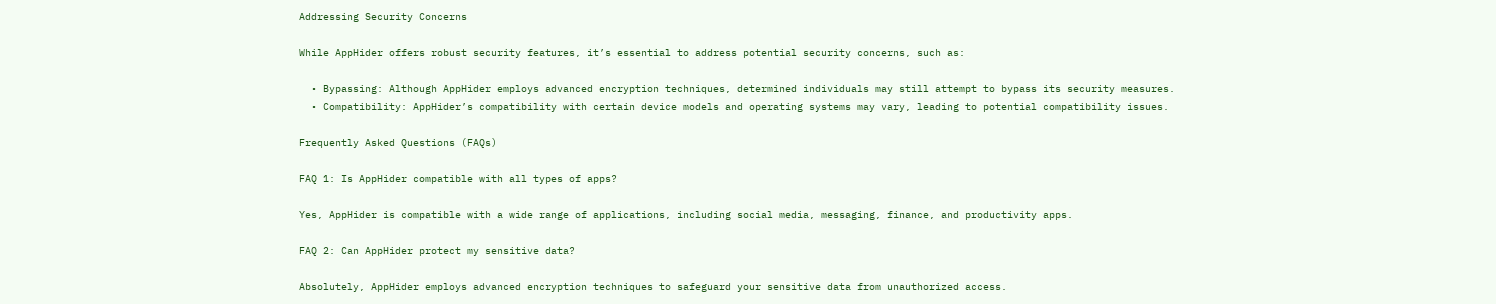Addressing Security Concerns

While AppHider offers robust security features, it’s essential to address potential security concerns, such as:

  • Bypassing: Although AppHider employs advanced encryption techniques, determined individuals may still attempt to bypass its security measures.
  • Compatibility: AppHider’s compatibility with certain device models and operating systems may vary, leading to potential compatibility issues.

Frequently Asked Questions (FAQs)

FAQ 1: Is AppHider compatible with all types of apps?

Yes, AppHider is compatible with a wide range of applications, including social media, messaging, finance, and productivity apps.

FAQ 2: Can AppHider protect my sensitive data?

Absolutely, AppHider employs advanced encryption techniques to safeguard your sensitive data from unauthorized access.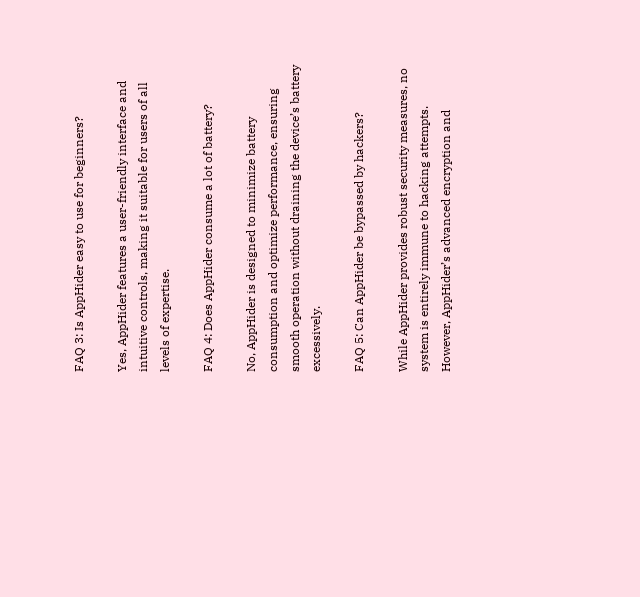FAQ 3: Is AppHider easy to use for beginners?

Yes, AppHider features a user-friendly interface and intuitive controls, making it suitable for users of all levels of expertise.

FAQ 4: Does AppHider consume a lot of battery?

No, AppHider is designed to minimize battery consumption and optimize performance, ensuring smooth operation without draining the device’s battery excessively.

FAQ 5: Can AppHider be bypassed by hackers?

While AppHider provides robust security measures, no system is entirely immune to hacking attempts. However, AppHider’s advanced encryption and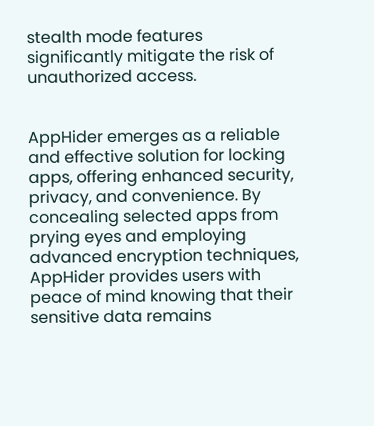stealth mode features significantly mitigate the risk of unauthorized access.


AppHider emerges as a reliable and effective solution for locking apps, offering enhanced security, privacy, and convenience. By concealing selected apps from prying eyes and employing advanced encryption techniques, AppHider provides users with peace of mind knowing that their sensitive data remains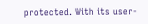protected. With its user-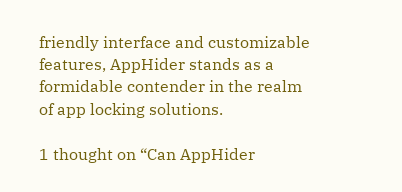friendly interface and customizable features, AppHider stands as a formidable contender in the realm of app locking solutions.

1 thought on “Can AppHider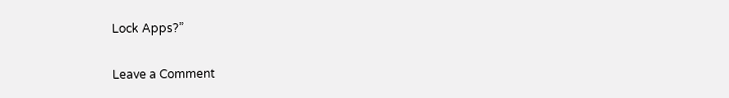Lock Apps?”

Leave a Comment